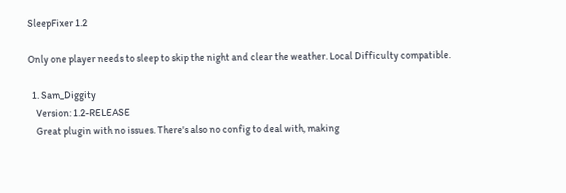SleepFixer 1.2

Only one player needs to sleep to skip the night and clear the weather. Local Difficulty compatible.

  1. Sam_Diggity
    Version: 1.2-RELEASE
    Great plugin with no issues. There's also no config to deal with, making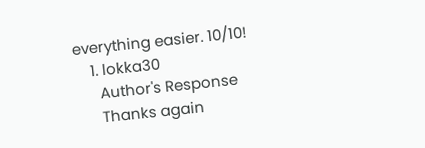everything easier. 10/10!
    1. lokka30
      Author's Response
      Thanks again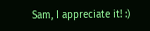Sam, I appreciate it! :)